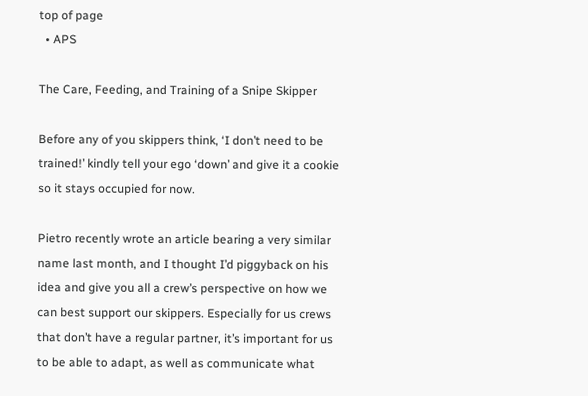top of page
  • APS

The Care, Feeding, and Training of a Snipe Skipper

Before any of you skippers think, ‘I don’t need to be trained!’ kindly tell your ego ‘down’ and give it a cookie so it stays occupied for now.

Pietro recently wrote an article bearing a very similar name last month, and I thought I’d piggyback on his idea and give you all a crew’s perspective on how we can best support our skippers. Especially for us crews that don’t have a regular partner, it’s important for us to be able to adapt, as well as communicate what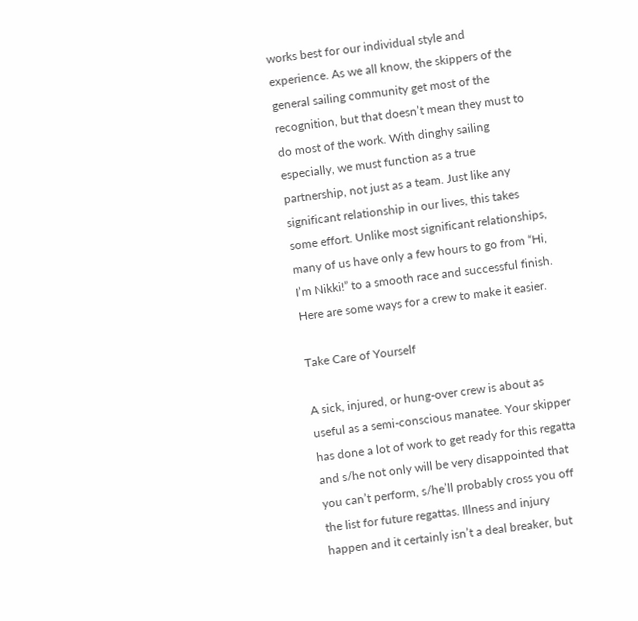works best for our individual style and experience. As we all know, the skippers of the general sailing community get most of the recognition, but that doesn’t mean they must to do most of the work. With dinghy sailing especially, we must function as a true partnership, not just as a team. Just like any significant relationship in our lives, this takes some effort. Unlike most significant relationships, many of us have only a few hours to go from “Hi, I’m Nikki!” to a smooth race and successful finish. Here are some ways for a crew to make it easier.

Take Care of Yourself

A sick, injured, or hung-over crew is about as useful as a semi-conscious manatee. Your skipper has done a lot of work to get ready for this regatta and s/he not only will be very disappointed that you can’t perform, s/he’ll probably cross you off the list for future regattas. Illness and injury happen and it certainly isn’t a deal breaker, but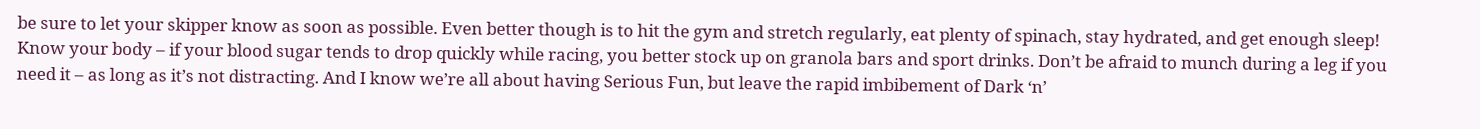be sure to let your skipper know as soon as possible. Even better though is to hit the gym and stretch regularly, eat plenty of spinach, stay hydrated, and get enough sleep! Know your body – if your blood sugar tends to drop quickly while racing, you better stock up on granola bars and sport drinks. Don’t be afraid to munch during a leg if you need it – as long as it’s not distracting. And I know we’re all about having Serious Fun, but leave the rapid imbibement of Dark ‘n’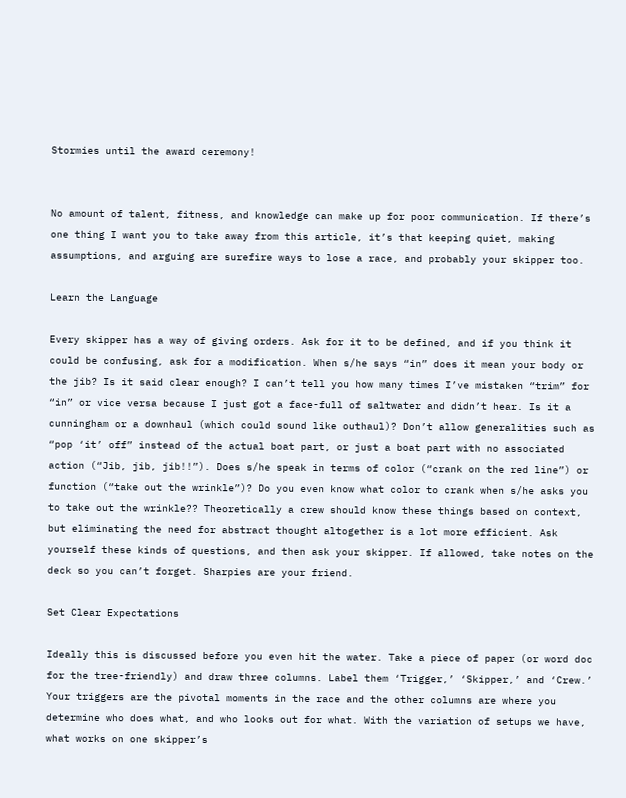Stormies until the award ceremony!


No amount of talent, fitness, and knowledge can make up for poor communication. If there’s one thing I want you to take away from this article, it’s that keeping quiet, making assumptions, and arguing are surefire ways to lose a race, and probably your skipper too.

Learn the Language

Every skipper has a way of giving orders. Ask for it to be defined, and if you think it could be confusing, ask for a modification. When s/he says “in” does it mean your body or the jib? Is it said clear enough? I can’t tell you how many times I’ve mistaken “trim” for “in” or vice versa because I just got a face-full of saltwater and didn’t hear. Is it a cunningham or a downhaul (which could sound like outhaul)? Don’t allow generalities such as “pop ‘it’ off” instead of the actual boat part, or just a boat part with no associated action (“Jib, jib, jib!!”). Does s/he speak in terms of color (“crank on the red line”) or function (“take out the wrinkle”)? Do you even know what color to crank when s/he asks you to take out the wrinkle?? Theoretically a crew should know these things based on context, but eliminating the need for abstract thought altogether is a lot more efficient. Ask yourself these kinds of questions, and then ask your skipper. If allowed, take notes on the deck so you can’t forget. Sharpies are your friend.

Set Clear Expectations

Ideally this is discussed before you even hit the water. Take a piece of paper (or word doc for the tree-friendly) and draw three columns. Label them ‘Trigger,’ ‘Skipper,’ and ‘Crew.’ Your triggers are the pivotal moments in the race and the other columns are where you determine who does what, and who looks out for what. With the variation of setups we have, what works on one skipper’s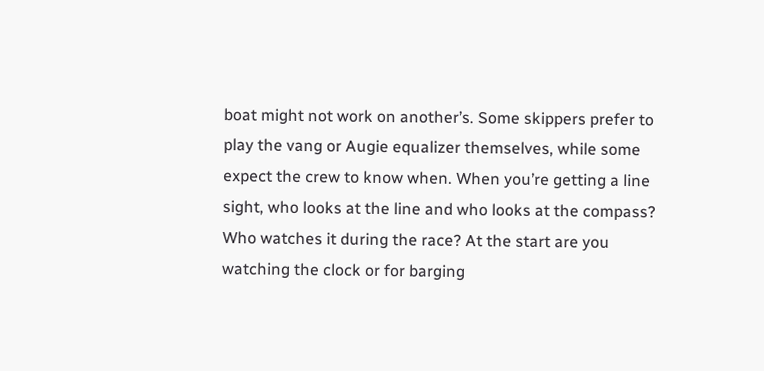boat might not work on another’s. Some skippers prefer to play the vang or Augie equalizer themselves, while some expect the crew to know when. When you’re getting a line sight, who looks at the line and who looks at the compass? Who watches it during the race? At the start are you watching the clock or for barging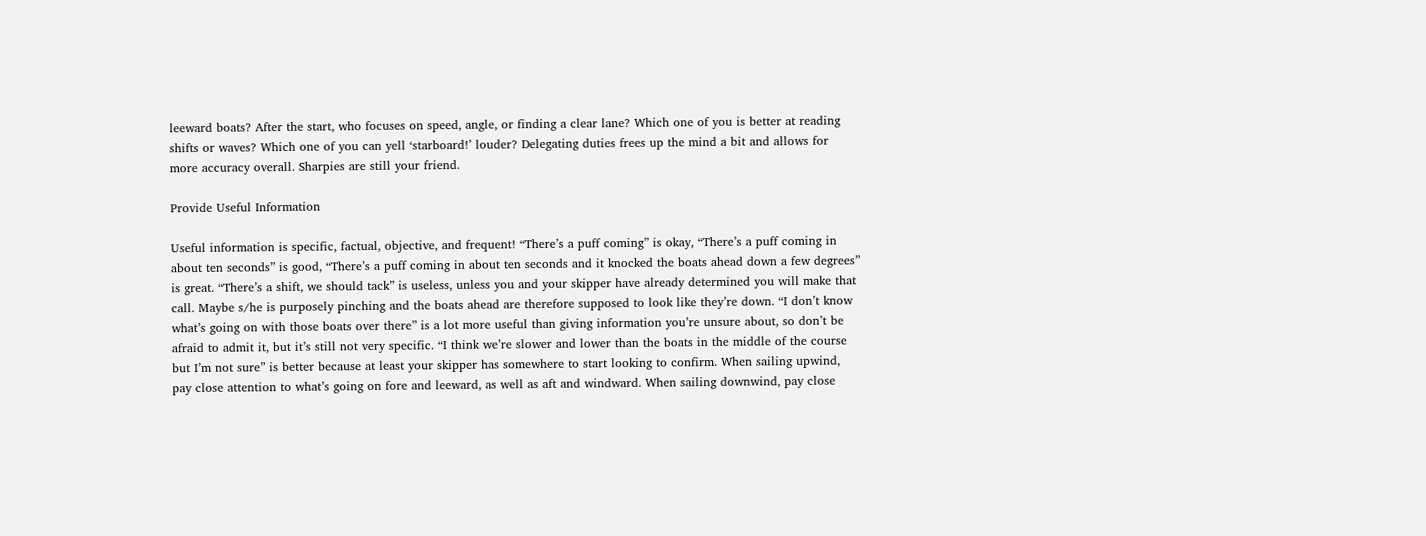leeward boats? After the start, who focuses on speed, angle, or finding a clear lane? Which one of you is better at reading shifts or waves? Which one of you can yell ‘starboard!’ louder? Delegating duties frees up the mind a bit and allows for more accuracy overall. Sharpies are still your friend.

Provide Useful Information

Useful information is specific, factual, objective, and frequent! “There’s a puff coming” is okay, “There’s a puff coming in about ten seconds” is good, “There’s a puff coming in about ten seconds and it knocked the boats ahead down a few degrees” is great. “There’s a shift, we should tack” is useless, unless you and your skipper have already determined you will make that call. Maybe s/he is purposely pinching and the boats ahead are therefore supposed to look like they’re down. “I don’t know what’s going on with those boats over there” is a lot more useful than giving information you’re unsure about, so don’t be afraid to admit it, but it’s still not very specific. “I think we’re slower and lower than the boats in the middle of the course but I’m not sure” is better because at least your skipper has somewhere to start looking to confirm. When sailing upwind, pay close attention to what’s going on fore and leeward, as well as aft and windward. When sailing downwind, pay close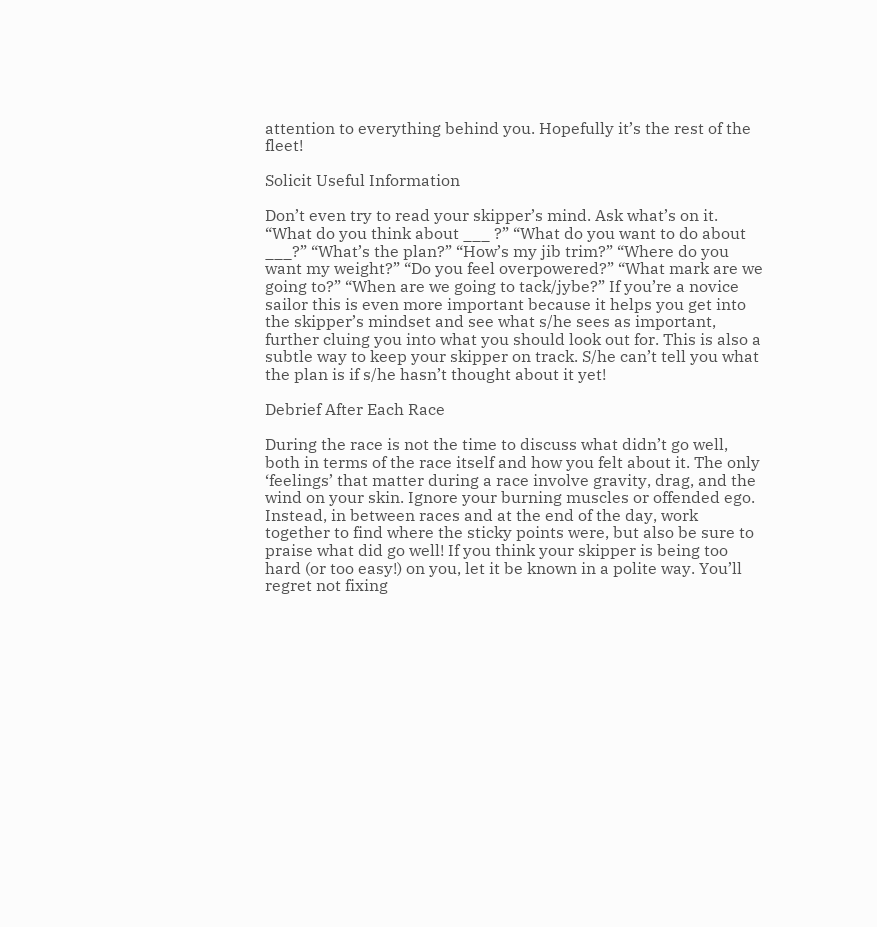attention to everything behind you. Hopefully it’s the rest of the fleet!

Solicit Useful Information

Don’t even try to read your skipper’s mind. Ask what’s on it. “What do you think about ___ ?” “What do you want to do about ___?” “What’s the plan?” “How’s my jib trim?” “Where do you want my weight?” “Do you feel overpowered?” “What mark are we going to?” “When are we going to tack/jybe?” If you’re a novice sailor this is even more important because it helps you get into the skipper’s mindset and see what s/he sees as important, further cluing you into what you should look out for. This is also a subtle way to keep your skipper on track. S/he can’t tell you what the plan is if s/he hasn’t thought about it yet!

Debrief After Each Race

During the race is not the time to discuss what didn’t go well, both in terms of the race itself and how you felt about it. The only ‘feelings’ that matter during a race involve gravity, drag, and the wind on your skin. Ignore your burning muscles or offended ego. Instead, in between races and at the end of the day, work together to find where the sticky points were, but also be sure to praise what did go well! If you think your skipper is being too hard (or too easy!) on you, let it be known in a polite way. You’ll regret not fixing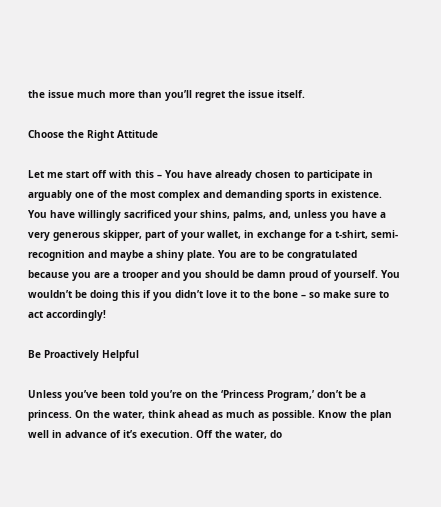the issue much more than you’ll regret the issue itself.

Choose the Right Attitude

Let me start off with this – You have already chosen to participate in arguably one of the most complex and demanding sports in existence. You have willingly sacrificed your shins, palms, and, unless you have a very generous skipper, part of your wallet, in exchange for a t-shirt, semi-recognition and maybe a shiny plate. You are to be congratulated because you are a trooper and you should be damn proud of yourself. You wouldn’t be doing this if you didn’t love it to the bone – so make sure to act accordingly!

Be Proactively Helpful

Unless you’ve been told you’re on the ‘Princess Program,’ don’t be a princess. On the water, think ahead as much as possible. Know the plan well in advance of it’s execution. Off the water, do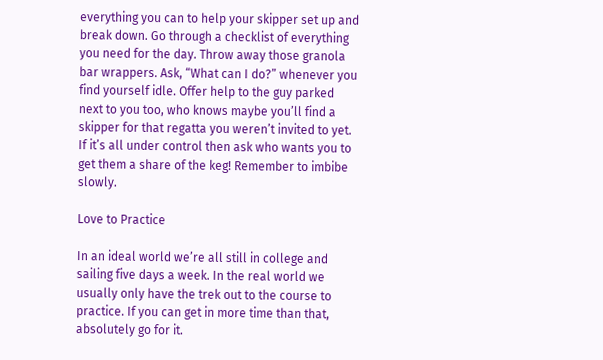everything you can to help your skipper set up and break down. Go through a checklist of everything you need for the day. Throw away those granola bar wrappers. Ask, “What can I do?” whenever you find yourself idle. Offer help to the guy parked next to you too, who knows maybe you’ll find a skipper for that regatta you weren’t invited to yet. If it’s all under control then ask who wants you to get them a share of the keg! Remember to imbibe slowly.

Love to Practice

In an ideal world we’re all still in college and sailing five days a week. In the real world we usually only have the trek out to the course to practice. If you can get in more time than that, absolutely go for it.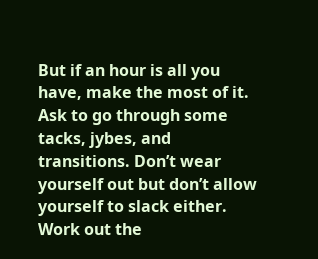But if an hour is all you have, make the most of it. Ask to go through some tacks, jybes, and transitions. Don’t wear yourself out but don’t allow yourself to slack either. Work out the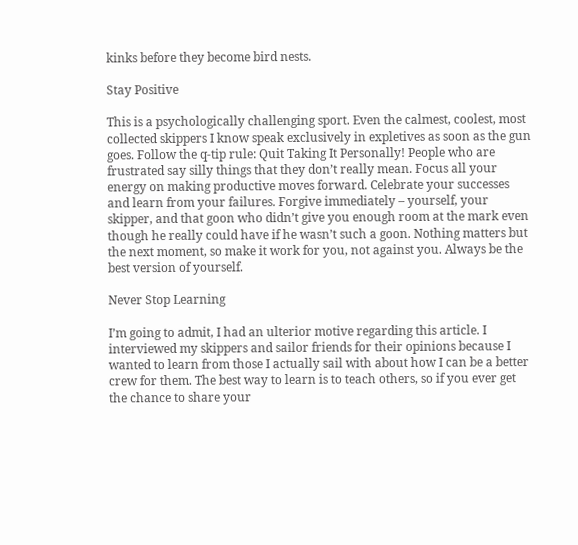kinks before they become bird nests.

Stay Positive

This is a psychologically challenging sport. Even the calmest, coolest, most collected skippers I know speak exclusively in expletives as soon as the gun goes. Follow the q-tip rule: Quit Taking It Personally! People who are frustrated say silly things that they don’t really mean. Focus all your energy on making productive moves forward. Celebrate your successes and learn from your failures. Forgive immediately – yourself, your skipper, and that goon who didn’t give you enough room at the mark even though he really could have if he wasn’t such a goon. Nothing matters but the next moment, so make it work for you, not against you. Always be the best version of yourself.

Never Stop Learning

I’m going to admit, I had an ulterior motive regarding this article. I interviewed my skippers and sailor friends for their opinions because I wanted to learn from those I actually sail with about how I can be a better crew for them. The best way to learn is to teach others, so if you ever get the chance to share your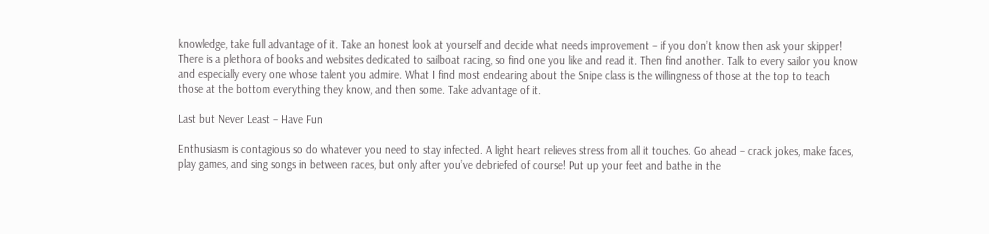knowledge, take full advantage of it. Take an honest look at yourself and decide what needs improvement – if you don’t know then ask your skipper! There is a plethora of books and websites dedicated to sailboat racing, so find one you like and read it. Then find another. Talk to every sailor you know and especially every one whose talent you admire. What I find most endearing about the Snipe class is the willingness of those at the top to teach those at the bottom everything they know, and then some. Take advantage of it.

Last but Never Least – Have Fun

Enthusiasm is contagious so do whatever you need to stay infected. A light heart relieves stress from all it touches. Go ahead – crack jokes, make faces, play games, and sing songs in between races, but only after you’ve debriefed of course! Put up your feet and bathe in the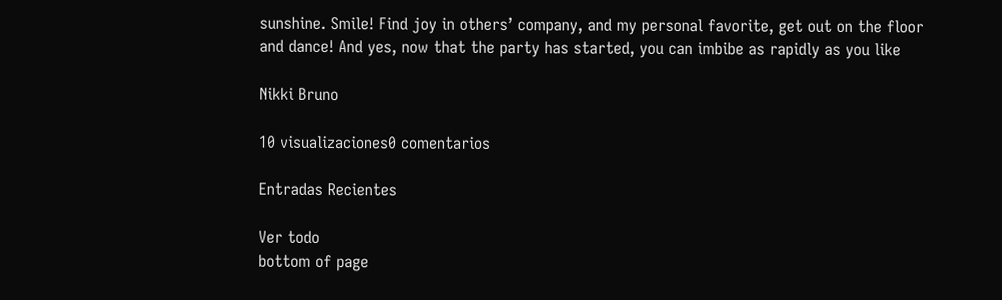sunshine. Smile! Find joy in others’ company, and my personal favorite, get out on the floor and dance! And yes, now that the party has started, you can imbibe as rapidly as you like

Nikki Bruno

10 visualizaciones0 comentarios

Entradas Recientes

Ver todo
bottom of page